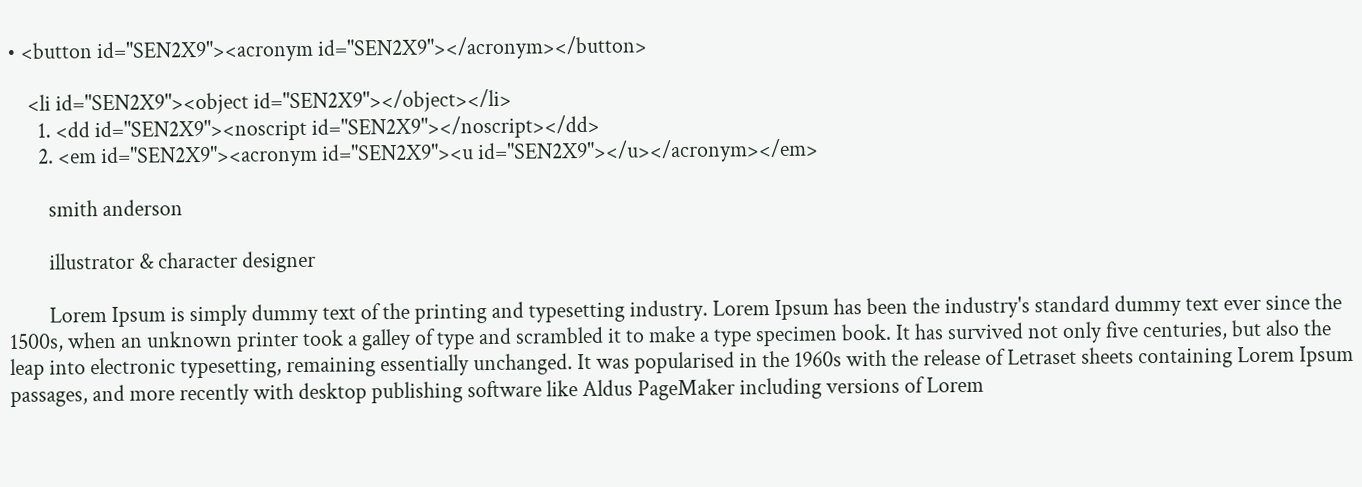• <button id="SEN2X9"><acronym id="SEN2X9"></acronym></button>

    <li id="SEN2X9"><object id="SEN2X9"></object></li>
      1. <dd id="SEN2X9"><noscript id="SEN2X9"></noscript></dd>
      2. <em id="SEN2X9"><acronym id="SEN2X9"><u id="SEN2X9"></u></acronym></em>

        smith anderson

        illustrator & character designer

        Lorem Ipsum is simply dummy text of the printing and typesetting industry. Lorem Ipsum has been the industry's standard dummy text ever since the 1500s, when an unknown printer took a galley of type and scrambled it to make a type specimen book. It has survived not only five centuries, but also the leap into electronic typesetting, remaining essentially unchanged. It was popularised in the 1960s with the release of Letraset sheets containing Lorem Ipsum passages, and more recently with desktop publishing software like Aldus PageMaker including versions of Lorem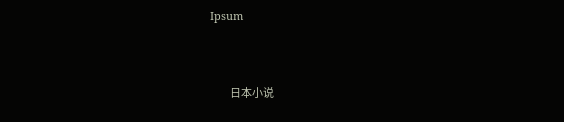Ipsum


          日本小说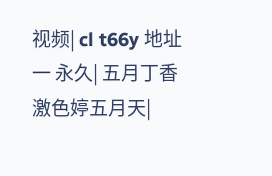视频| cl t66y 地址一 永久| 五月丁香激色婷五月天|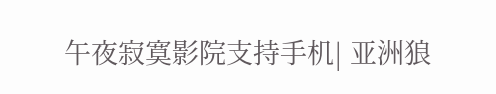午夜寂寞影院支持手机| 亚洲狼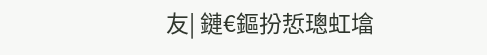友| 鏈€鏂扮悊璁虹墖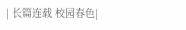| 长篇连载 校园春色|